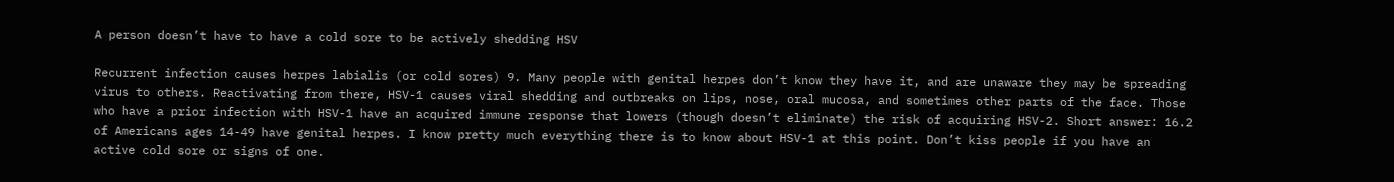A person doesn’t have to have a cold sore to be actively shedding HSV

Recurrent infection causes herpes labialis (or cold sores) 9. Many people with genital herpes don’t know they have it, and are unaware they may be spreading virus to others. Reactivating from there, HSV-1 causes viral shedding and outbreaks on lips, nose, oral mucosa, and sometimes other parts of the face. Those who have a prior infection with HSV-1 have an acquired immune response that lowers (though doesn’t eliminate) the risk of acquiring HSV-2. Short answer: 16.2 of Americans ages 14-49 have genital herpes. I know pretty much everything there is to know about HSV-1 at this point. Don’t kiss people if you have an active cold sore or signs of one.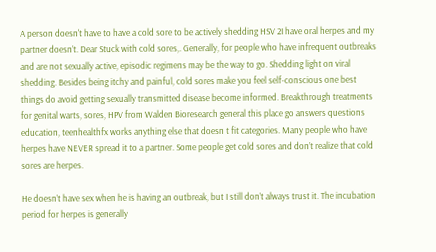A person doesn't have to have a cold sore to be actively shedding HSV 2I have oral herpes and my partner doesn’t. Dear Stuck with cold sores,. Generally, for people who have infrequent outbreaks and are not sexually active, episodic regimens may be the way to go. Shedding light on viral shedding. Besides being itchy and painful, cold sores make you feel self-conscious one best things do avoid getting sexually transmitted disease become informed. Breakthrough treatments for genital warts, sores, HPV from Walden Bioresearch general this place go answers questions education, teenhealthfx works anything else that doesn t fit categories. Many people who have herpes have NEVER spread it to a partner. Some people get cold sores and don’t realize that cold sores are herpes.

He doesn’t have sex when he is having an outbreak, but I still don’t always trust it. The incubation period for herpes is generally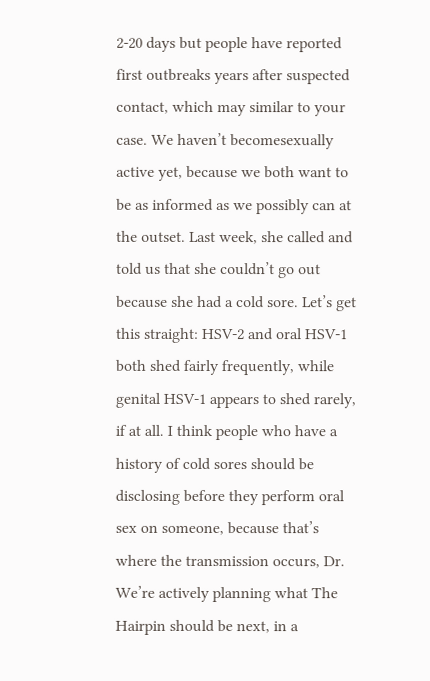2-20 days but people have reported first outbreaks years after suspected contact, which may similar to your case. We haven’t becomesexually active yet, because we both want to be as informed as we possibly can at the outset. Last week, she called and told us that she couldn’t go out because she had a cold sore. Let’s get this straight: HSV-2 and oral HSV-1 both shed fairly frequently, while genital HSV-1 appears to shed rarely, if at all. I think people who have a history of cold sores should be disclosing before they perform oral sex on someone, because that’s where the transmission occurs, Dr. We’re actively planning what The Hairpin should be next, in a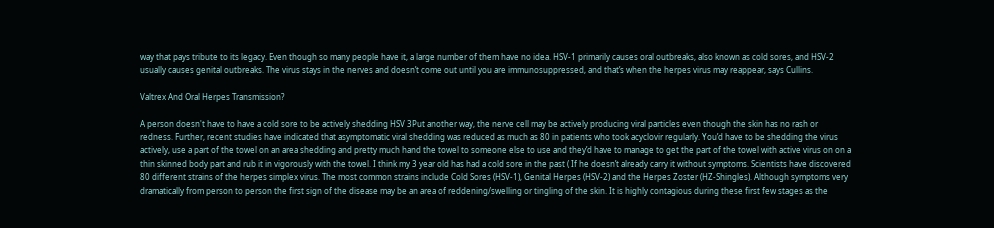way that pays tribute to its legacy. Even though so many people have it, a large number of them have no idea. HSV-1 primarily causes oral outbreaks, also known as cold sores, and HSV-2 usually causes genital outbreaks. The virus stays in the nerves and doesn’t come out until you are immunosuppressed, and that’s when the herpes virus may reappear, says Cullins.

Valtrex And Oral Herpes Transmission?

A person doesn't have to have a cold sore to be actively shedding HSV 3Put another way, the nerve cell may be actively producing viral particles even though the skin has no rash or redness. Further, recent studies have indicated that asymptomatic viral shedding was reduced as much as 80 in patients who took acyclovir regularly. You’d have to be shedding the virus actively, use a part of the towel on an area shedding and pretty much hand the towel to someone else to use and they’d have to manage to get the part of the towel with active virus on on a thin skinned body part and rub it in vigorously with the towel. I think my 3 year old has had a cold sore in the past ( If he doesn’t already carry it without symptoms. Scientists have discovered 80 different strains of the herpes simplex virus. The most common strains include Cold Sores (HSV-1), Genital Herpes (HSV-2) and the Herpes Zoster (HZ-Shingles). Although symptoms very dramatically from person to person the first sign of the disease may be an area of reddening/swelling or tingling of the skin. It is highly contagious during these first few stages as the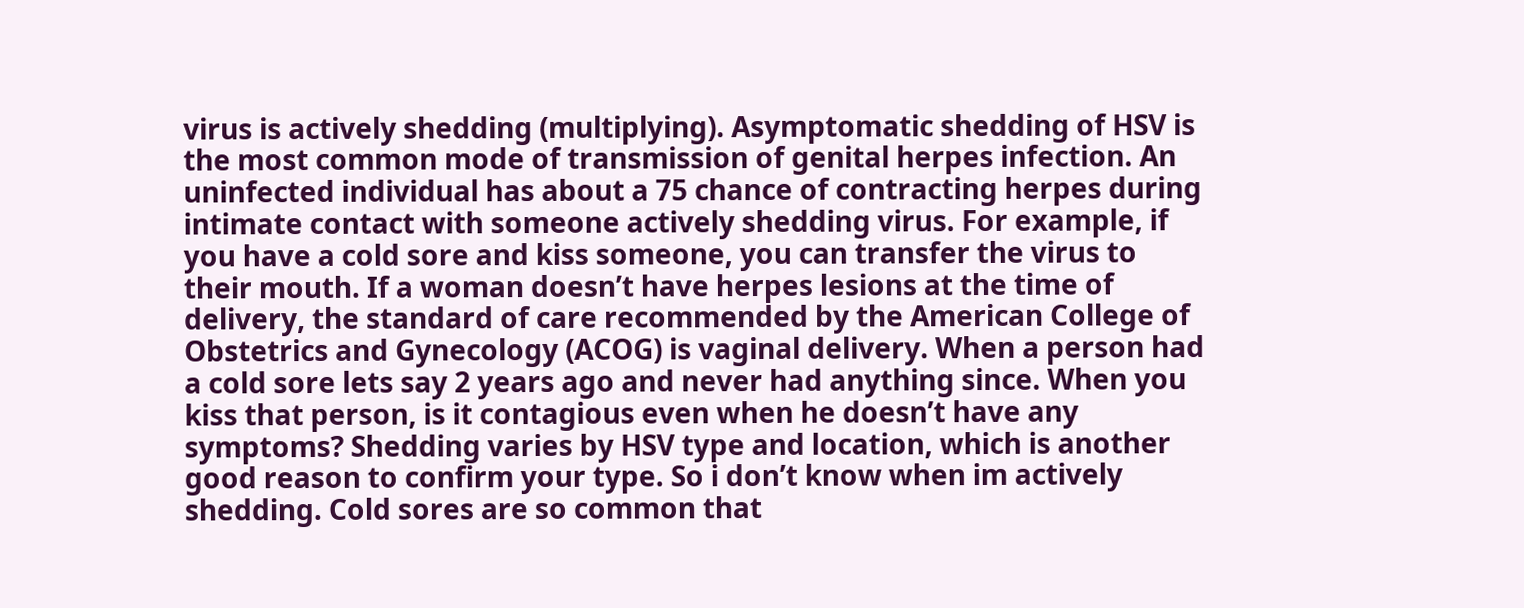virus is actively shedding (multiplying). Asymptomatic shedding of HSV is the most common mode of transmission of genital herpes infection. An uninfected individual has about a 75 chance of contracting herpes during intimate contact with someone actively shedding virus. For example, if you have a cold sore and kiss someone, you can transfer the virus to their mouth. If a woman doesn’t have herpes lesions at the time of delivery, the standard of care recommended by the American College of Obstetrics and Gynecology (ACOG) is vaginal delivery. When a person had a cold sore lets say 2 years ago and never had anything since. When you kiss that person, is it contagious even when he doesn’t have any symptoms? Shedding varies by HSV type and location, which is another good reason to confirm your type. So i don’t know when im actively shedding. Cold sores are so common that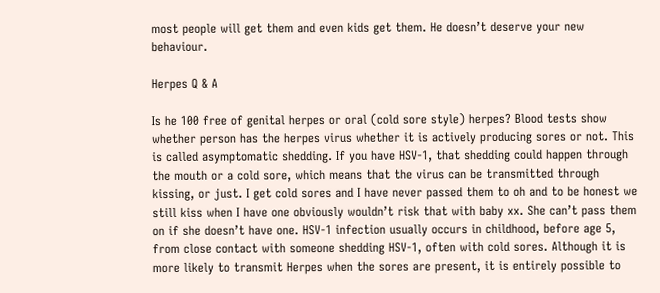most people will get them and even kids get them. He doesn’t deserve your new behaviour.

Herpes Q & A

Is he 100 free of genital herpes or oral (cold sore style) herpes? Blood tests show whether person has the herpes virus whether it is actively producing sores or not. This is called asymptomatic shedding. If you have HSV-1, that shedding could happen through the mouth or a cold sore, which means that the virus can be transmitted through kissing, or just. I get cold sores and I have never passed them to oh and to be honest we still kiss when I have one obviously wouldn’t risk that with baby xx. She can’t pass them on if she doesn’t have one. HSV-1 infection usually occurs in childhood, before age 5, from close contact with someone shedding HSV-1, often with cold sores. Although it is more likely to transmit Herpes when the sores are present, it is entirely possible to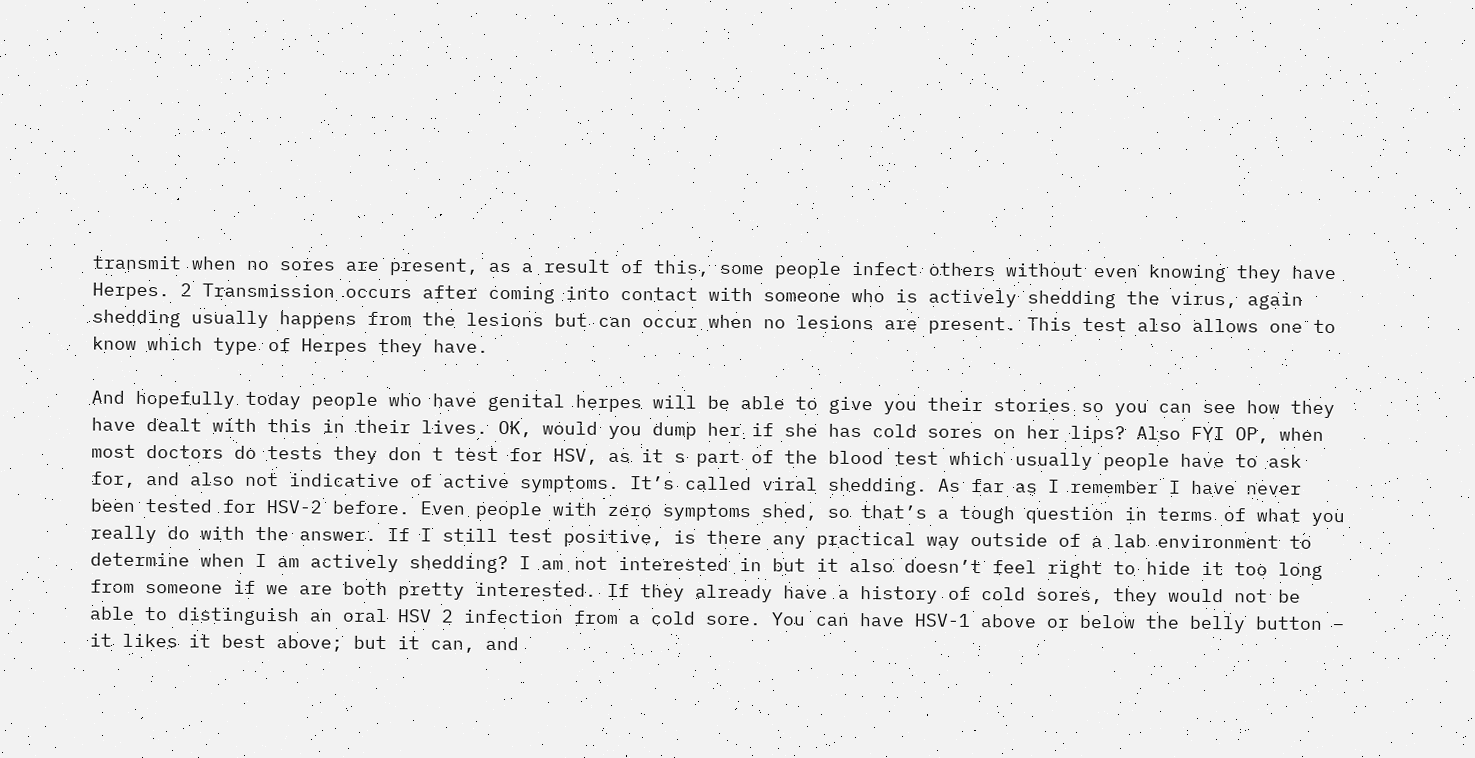transmit when no sores are present, as a result of this, some people infect others without even knowing they have Herpes. 2 Transmission occurs after coming into contact with someone who is actively shedding the virus, again shedding usually happens from the lesions but can occur when no lesions are present. This test also allows one to know which type of Herpes they have.

And hopefully today people who have genital herpes will be able to give you their stories so you can see how they have dealt with this in their lives. OK, would you dump her if she has cold sores on her lips? Also FYI OP, when most doctors do tests they don t test for HSV, as it s part of the blood test which usually people have to ask for, and also not indicative of active symptoms. It’s called viral shedding. As far as I remember I have never been tested for HSV-2 before. Even people with zero symptoms shed, so that’s a tough question in terms of what you really do with the answer. If I still test positive, is there any practical way outside of a lab environment to determine when I am actively shedding? I am not interested in but it also doesn’t feel right to hide it too long from someone if we are both pretty interested. If they already have a history of cold sores, they would not be able to distinguish an oral HSV 2 infection from a cold sore. You can have HSV-1 above or below the belly button – it likes it best above; but it can, and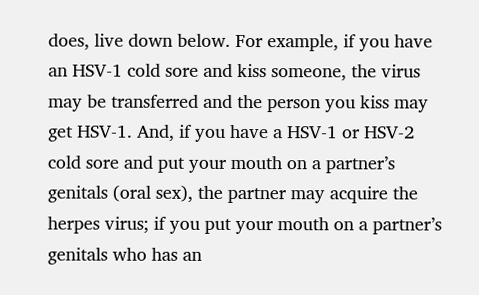does, live down below. For example, if you have an HSV-1 cold sore and kiss someone, the virus may be transferred and the person you kiss may get HSV-1. And, if you have a HSV-1 or HSV-2 cold sore and put your mouth on a partner’s genitals (oral sex), the partner may acquire the herpes virus; if you put your mouth on a partner’s genitals who has an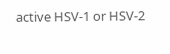active HSV-1 or HSV-2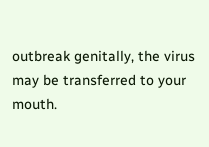outbreak genitally, the virus may be transferred to your mouth.